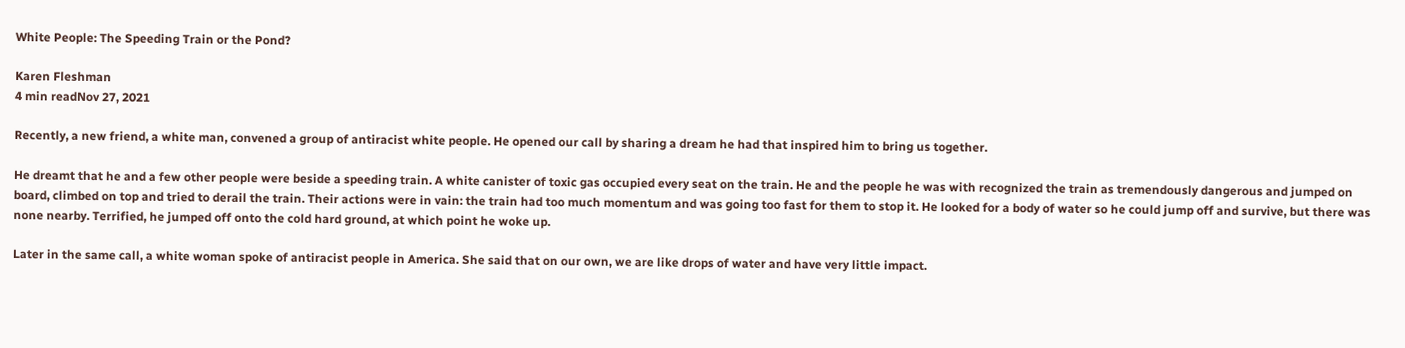White People: The Speeding Train or the Pond?

Karen Fleshman
4 min readNov 27, 2021

Recently, a new friend, a white man, convened a group of antiracist white people. He opened our call by sharing a dream he had that inspired him to bring us together.

He dreamt that he and a few other people were beside a speeding train. A white canister of toxic gas occupied every seat on the train. He and the people he was with recognized the train as tremendously dangerous and jumped on board, climbed on top and tried to derail the train. Their actions were in vain: the train had too much momentum and was going too fast for them to stop it. He looked for a body of water so he could jump off and survive, but there was none nearby. Terrified, he jumped off onto the cold hard ground, at which point he woke up.

Later in the same call, a white woman spoke of antiracist people in America. She said that on our own, we are like drops of water and have very little impact.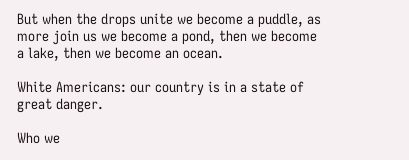But when the drops unite we become a puddle, as more join us we become a pond, then we become a lake, then we become an ocean.

White Americans: our country is in a state of great danger.

Who we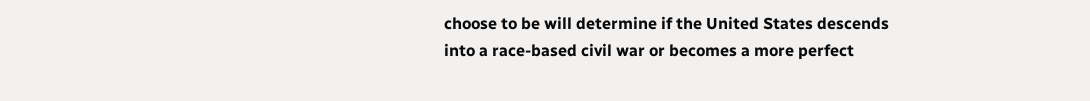choose to be will determine if the United States descends into a race-based civil war or becomes a more perfect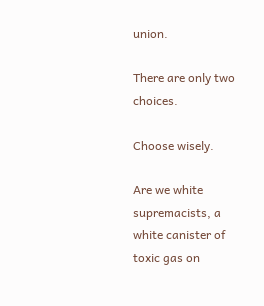union.

There are only two choices.

Choose wisely.

Are we white supremacists, a white canister of toxic gas on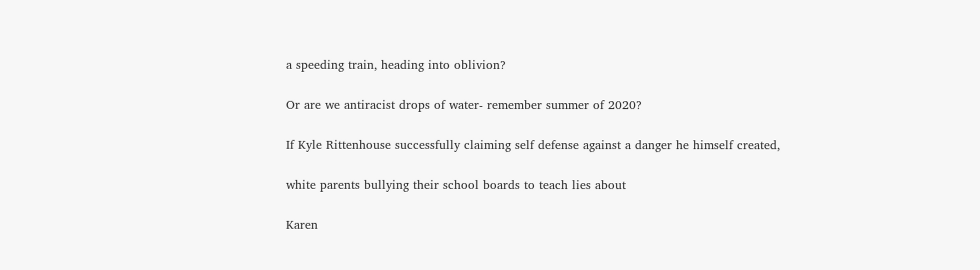a speeding train, heading into oblivion?

Or are we antiracist drops of water- remember summer of 2020?

If Kyle Rittenhouse successfully claiming self defense against a danger he himself created,

white parents bullying their school boards to teach lies about

Karen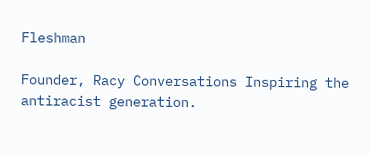Fleshman

Founder, Racy Conversations Inspiring the antiracist generation.